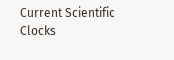Current Scientific Clocks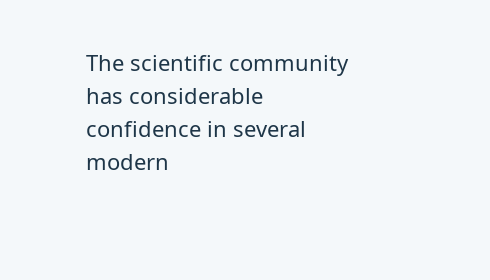The scientific community has considerable confidence in several modern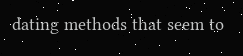dating methods that seem to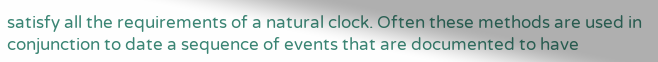satisfy all the requirements of a natural clock. Often these methods are used in conjunction to date a sequence of events that are documented to have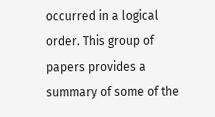occurred in a logical order. This group of papers provides a summary of some of the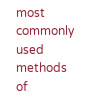most commonly used methods of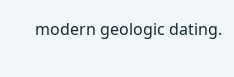modern geologic dating.